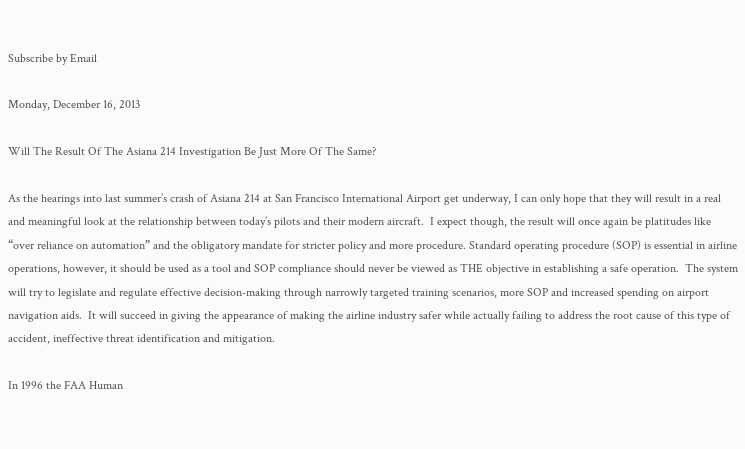Subscribe by Email

Monday, December 16, 2013

Will The Result Of The Asiana 214 Investigation Be Just More Of The Same?

As the hearings into last summer’s crash of Asiana 214 at San Francisco International Airport get underway, I can only hope that they will result in a real and meaningful look at the relationship between today’s pilots and their modern aircraft.  I expect though, the result will once again be platitudes like “over reliance on automation” and the obligatory mandate for stricter policy and more procedure. Standard operating procedure (SOP) is essential in airline operations, however, it should be used as a tool and SOP compliance should never be viewed as THE objective in establishing a safe operation.  The system will try to legislate and regulate effective decision-making through narrowly targeted training scenarios, more SOP and increased spending on airport navigation aids.  It will succeed in giving the appearance of making the airline industry safer while actually failing to address the root cause of this type of accident, ineffective threat identification and mitigation.

In 1996 the FAA Human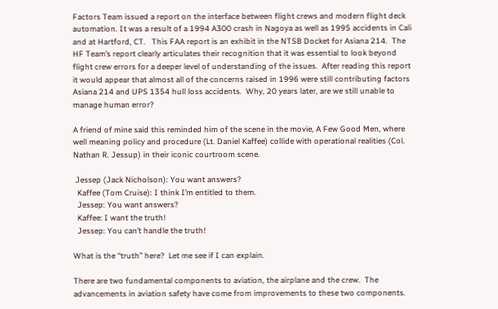Factors Team issued a report on the interface between flight crews and modern flight deck automation. It was a result of a 1994 A300 crash in Nagoya as well as 1995 accidents in Cali and at Hartford, CT.   This FAA report is an exhibit in the NTSB Docket for Asiana 214.  The HF Team’s report clearly articulates their recognition that it was essential to look beyond flight crew errors for a deeper level of understanding of the issues.  After reading this report it would appear that almost all of the concerns raised in 1996 were still contributing factors Asiana 214 and UPS 1354 hull loss accidents.  Why, 20 years later, are we still unable to manage human error?

A friend of mine said this reminded him of the scene in the movie, A Few Good Men, where well meaning policy and procedure (Lt. Daniel Kaffee) collide with operational realities (Col. Nathan R. Jessup) in their iconic courtroom scene.

 Jessep (Jack Nicholson): You want answers?
  Kaffee (Tom Cruise): I think I’m entitled to them.
  Jessep: You want answers?
  Kaffee: I want the truth!
  Jessep: You can’t handle the truth!

What is the “truth” here?  Let me see if I can explain.

There are two fundamental components to aviation, the airplane and the crew.  The advancements in aviation safety have come from improvements to these two components.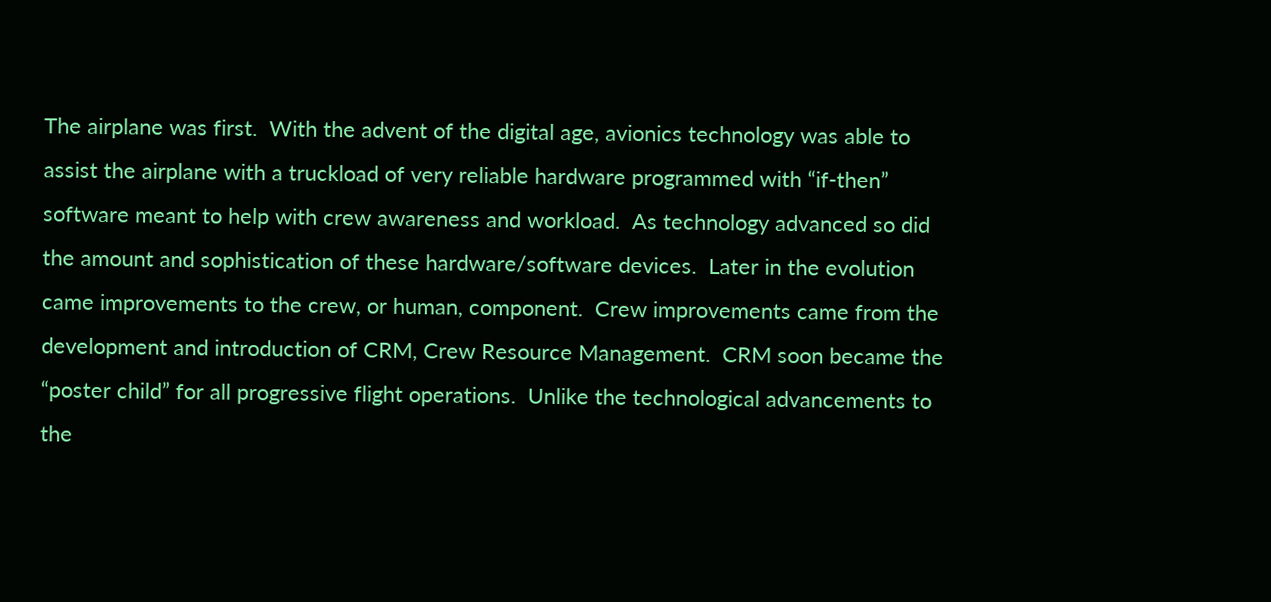The airplane was first.  With the advent of the digital age, avionics technology was able to assist the airplane with a truckload of very reliable hardware programmed with “if-then” software meant to help with crew awareness and workload.  As technology advanced so did the amount and sophistication of these hardware/software devices.  Later in the evolution came improvements to the crew, or human, component.  Crew improvements came from the development and introduction of CRM, Crew Resource Management.  CRM soon became the “poster child” for all progressive flight operations.  Unlike the technological advancements to the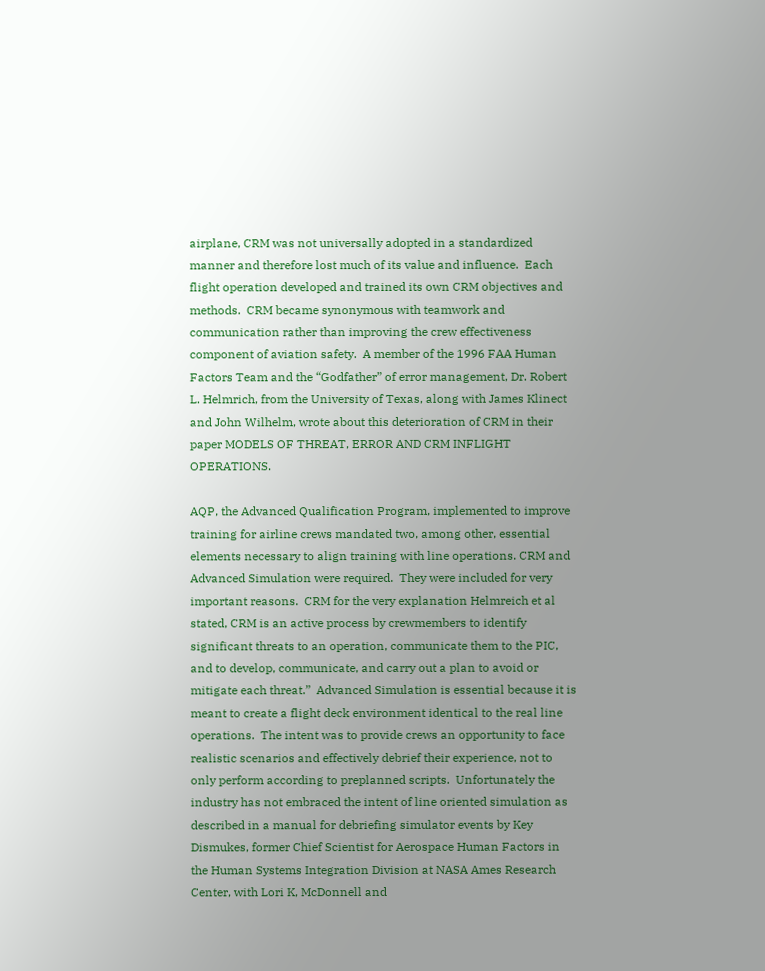airplane, CRM was not universally adopted in a standardized manner and therefore lost much of its value and influence.  Each flight operation developed and trained its own CRM objectives and methods.  CRM became synonymous with teamwork and communication rather than improving the crew effectiveness component of aviation safety.  A member of the 1996 FAA Human Factors Team and the “Godfather” of error management, Dr. Robert L. Helmrich, from the University of Texas, along with James Klinect and John Wilhelm, wrote about this deterioration of CRM in their paper MODELS OF THREAT, ERROR AND CRM INFLIGHT OPERATIONS.

AQP, the Advanced Qualification Program, implemented to improve training for airline crews mandated two, among other, essential elements necessary to align training with line operations. CRM and Advanced Simulation were required.  They were included for very important reasons.  CRM for the very explanation Helmreich et al stated, CRM is an active process by crewmembers to identify significant threats to an operation, communicate them to the PIC, and to develop, communicate, and carry out a plan to avoid or mitigate each threat.”  Advanced Simulation is essential because it is meant to create a flight deck environment identical to the real line operations.  The intent was to provide crews an opportunity to face realistic scenarios and effectively debrief their experience, not to only perform according to preplanned scripts.  Unfortunately the industry has not embraced the intent of line oriented simulation as described in a manual for debriefing simulator events by Key Dismukes, former Chief Scientist for Aerospace Human Factors in the Human Systems Integration Division at NASA Ames Research Center, with Lori K, McDonnell and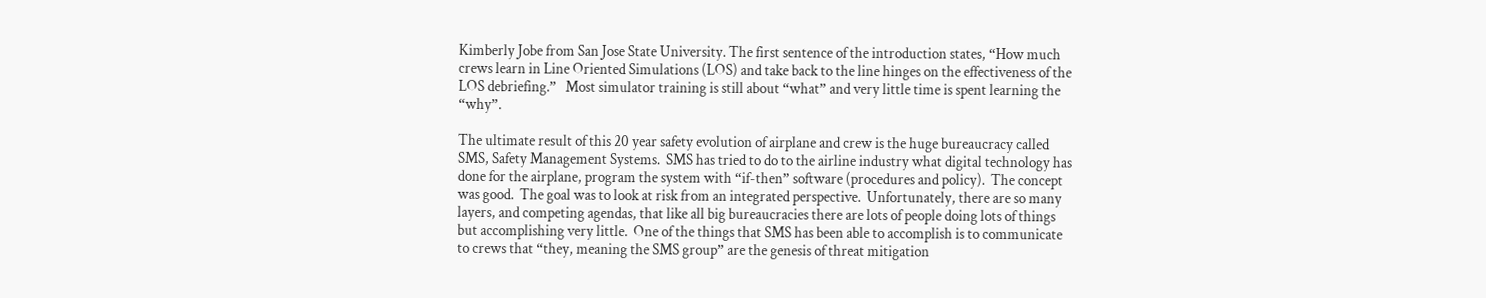Kimberly Jobe from San Jose State University. The first sentence of the introduction states, “How much crews learn in Line Oriented Simulations (LOS) and take back to the line hinges on the effectiveness of the LOS debriefing.”   Most simulator training is still about “what” and very little time is spent learning the “why”.

The ultimate result of this 20 year safety evolution of airplane and crew is the huge bureaucracy called SMS, Safety Management Systems.  SMS has tried to do to the airline industry what digital technology has done for the airplane, program the system with “if-then” software (procedures and policy).  The concept was good.  The goal was to look at risk from an integrated perspective.  Unfortunately, there are so many layers, and competing agendas, that like all big bureaucracies there are lots of people doing lots of things but accomplishing very little.  One of the things that SMS has been able to accomplish is to communicate to crews that “they, meaning the SMS group” are the genesis of threat mitigation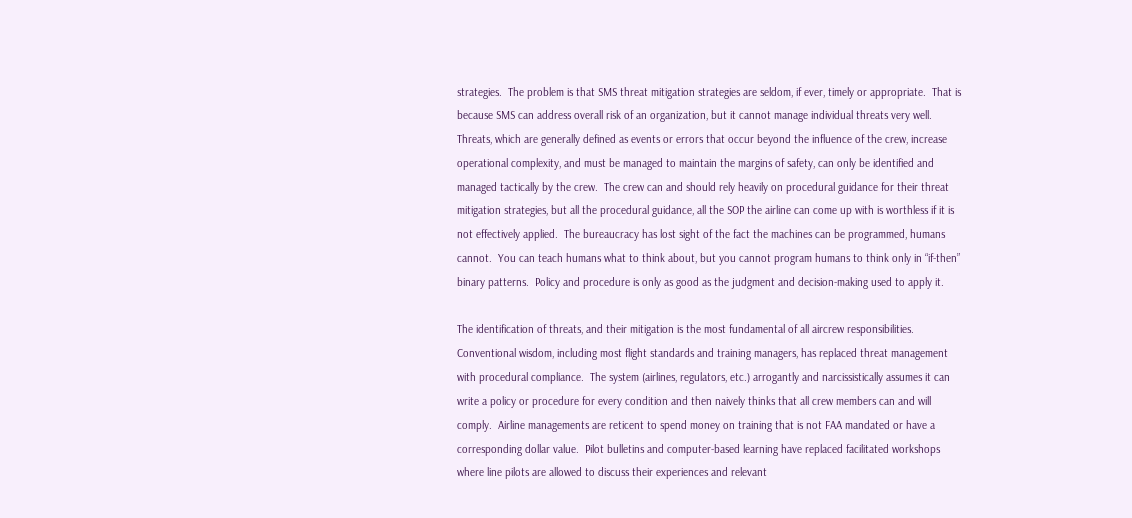strategies.  The problem is that SMS threat mitigation strategies are seldom, if ever, timely or appropriate.  That is because SMS can address overall risk of an organization, but it cannot manage individual threats very well.  Threats, which are generally defined as events or errors that occur beyond the influence of the crew, increase operational complexity, and must be managed to maintain the margins of safety, can only be identified and managed tactically by the crew.  The crew can and should rely heavily on procedural guidance for their threat mitigation strategies, but all the procedural guidance, all the SOP the airline can come up with is worthless if it is not effectively applied.  The bureaucracy has lost sight of the fact the machines can be programmed, humans cannot.  You can teach humans what to think about, but you cannot program humans to think only in “if-then” binary patterns.  Policy and procedure is only as good as the judgment and decision-making used to apply it.

The identification of threats, and their mitigation is the most fundamental of all aircrew responsibilities.  Conventional wisdom, including most flight standards and training managers, has replaced threat management with procedural compliance.  The system (airlines, regulators, etc.) arrogantly and narcissistically assumes it can write a policy or procedure for every condition and then naively thinks that all crew members can and will comply.  Airline managements are reticent to spend money on training that is not FAA mandated or have a corresponding dollar value.  Pilot bulletins and computer-based learning have replaced facilitated workshops where line pilots are allowed to discuss their experiences and relevant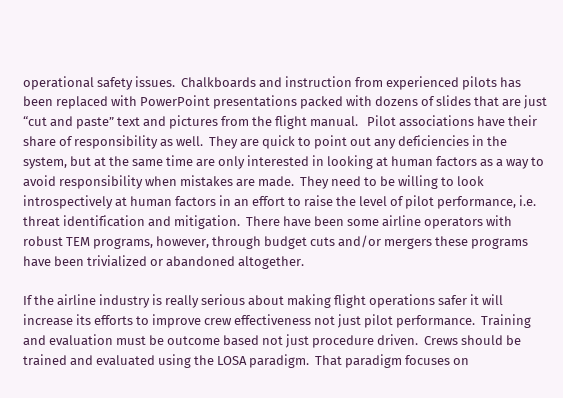operational safety issues.  Chalkboards and instruction from experienced pilots has been replaced with PowerPoint presentations packed with dozens of slides that are just “cut and paste” text and pictures from the flight manual.   Pilot associations have their share of responsibility as well.  They are quick to point out any deficiencies in the system, but at the same time are only interested in looking at human factors as a way to avoid responsibility when mistakes are made.  They need to be willing to look introspectively at human factors in an effort to raise the level of pilot performance, i.e. threat identification and mitigation.  There have been some airline operators with robust TEM programs, however, through budget cuts and/or mergers these programs have been trivialized or abandoned altogether.

If the airline industry is really serious about making flight operations safer it will increase its efforts to improve crew effectiveness not just pilot performance.  Training and evaluation must be outcome based not just procedure driven.  Crews should be trained and evaluated using the LOSA paradigm.  That paradigm focuses on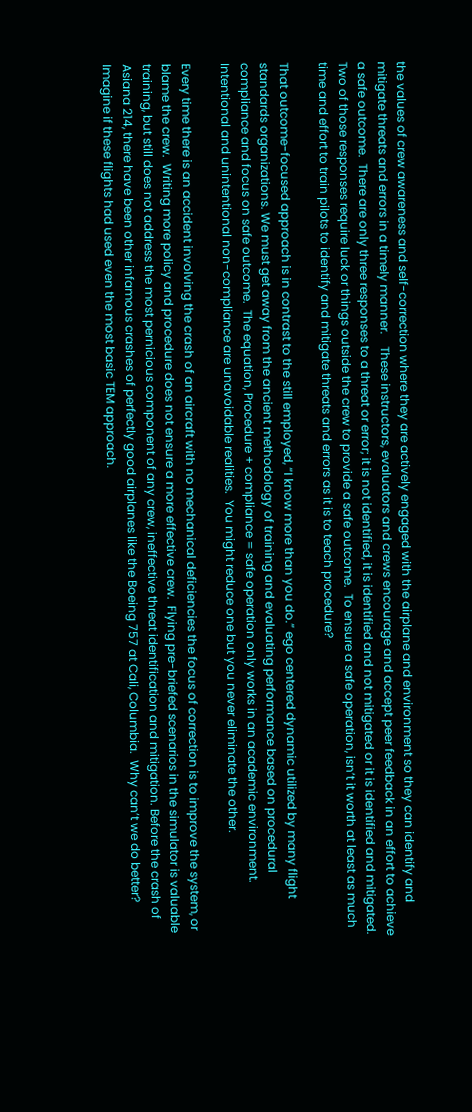the values of crew awareness and self-correction where they are actively engaged with the airplane and environment so they can identify and mitigate threats and errors in a timely manner.    These instructors, evaluators and crews encourage and accept peer feedback in an effort to achieve a safe outcome.  There are only three responses to a threat or error; it is not identified, it is identified and not mitigated or it is identified and mitigated.  Two of those responses require luck or things outside the crew to provide a safe outcome.  To ensure a safe operation, isn’t it worth at least as much time and effort to train pilots to identify and mitigate threats and errors as it is to teach procedure?

That outcome-focused approach is in contrast to the still employed, “I know more than you do.” ego centered dynamic utilized by many flight standards organizations. We must get away from the ancient methodology of training and evaluating performance based on procedural compliance and focus on safe outcome.  The equation, Procedure + compliance = safe operation only works in an academic environment.  Intentional and unintentional non-compliance are unavoidable realities.  You might reduce one but you never eliminate the other.

Every time there is an accident involving the crash of an aircraft with no mechanical deficiencies the focus of correction is to improve the system, or blame the crew.  Writing more policy and procedure does not ensure a more effective crew.  Flying pre-briefed scenarios in the simulator is valuable training, but still does not address the most pernicious component of any crew, ineffective threat identification and mitigation. Before the crash of Asiana 214, there have been other infamous crashes of perfectly good airplanes like the Boeing 757 at Cali, Columbia.  Why can’t we do better?  Imagine if these flights had used even the most basic TEM approach.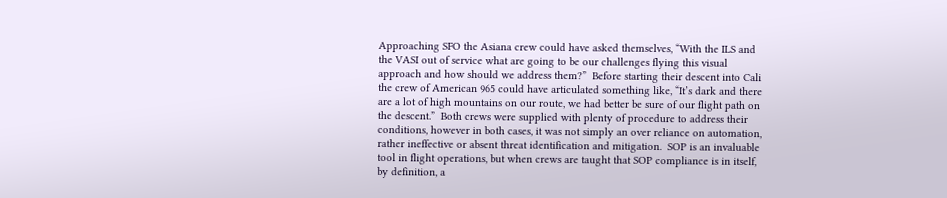Approaching SFO the Asiana crew could have asked themselves, “With the ILS and the VASI out of service what are going to be our challenges flying this visual approach and how should we address them?”  Before starting their descent into Cali the crew of American 965 could have articulated something like, “It’s dark and there are a lot of high mountains on our route, we had better be sure of our flight path on the descent.”  Both crews were supplied with plenty of procedure to address their conditions, however in both cases, it was not simply an over reliance on automation, rather ineffective or absent threat identification and mitigation.  SOP is an invaluable tool in flight operations, but when crews are taught that SOP compliance is in itself, by definition, a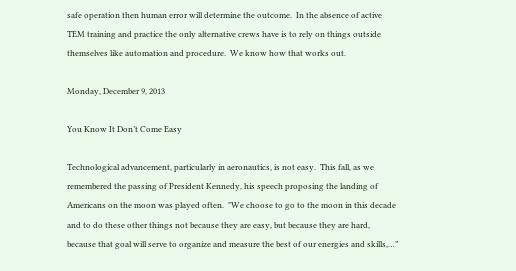safe operation then human error will determine the outcome.  In the absence of active TEM training and practice the only alternative crews have is to rely on things outside themselves like automation and procedure.  We know how that works out.

Monday, December 9, 2013

You Know It Don’t Come Easy

Technological advancement, particularly in aeronautics, is not easy.  This fall, as we remembered the passing of President Kennedy, his speech proposing the landing of Americans on the moon was played often.  "We choose to go to the moon in this decade and to do these other things not because they are easy, but because they are hard, because that goal will serve to organize and measure the best of our energies and skills,…”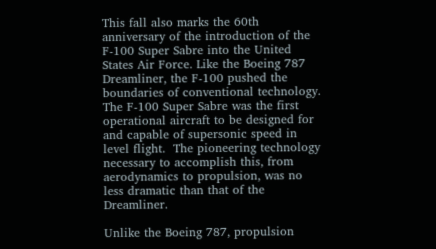This fall also marks the 60th anniversary of the introduction of the F-100 Super Sabre into the United States Air Force. Like the Boeing 787 Dreamliner, the F-100 pushed the boundaries of conventional technology.  The F-100 Super Sabre was the first operational aircraft to be designed for and capable of supersonic speed in level flight.  The pioneering technology necessary to accomplish this, from aerodynamics to propulsion, was no less dramatic than that of the Dreamliner.

Unlike the Boeing 787, propulsion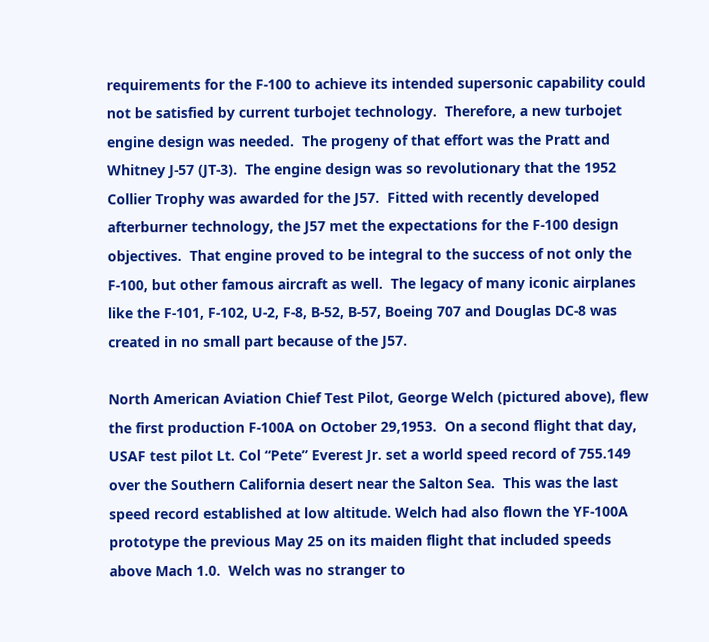requirements for the F-100 to achieve its intended supersonic capability could not be satisfied by current turbojet technology.  Therefore, a new turbojet engine design was needed.  The progeny of that effort was the Pratt and Whitney J-57 (JT-3).  The engine design was so revolutionary that the 1952 Collier Trophy was awarded for the J57.  Fitted with recently developed afterburner technology, the J57 met the expectations for the F-100 design objectives.  That engine proved to be integral to the success of not only the F-100, but other famous aircraft as well.  The legacy of many iconic airplanes like the F-101, F-102, U-2, F-8, B-52, B-57, Boeing 707 and Douglas DC-8 was created in no small part because of the J57.

North American Aviation Chief Test Pilot, George Welch (pictured above), flew the first production F-100A on October 29,1953.  On a second flight that day, USAF test pilot Lt. Col “Pete” Everest Jr. set a world speed record of 755.149 over the Southern California desert near the Salton Sea.  This was the last speed record established at low altitude. Welch had also flown the YF-100A prototype the previous May 25 on its maiden flight that included speeds above Mach 1.0.  Welch was no stranger to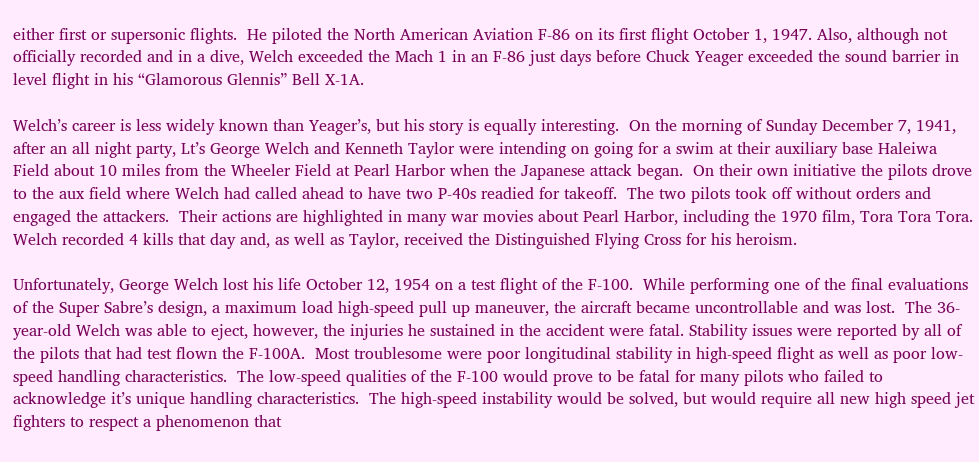either first or supersonic flights.  He piloted the North American Aviation F-86 on its first flight October 1, 1947. Also, although not officially recorded and in a dive, Welch exceeded the Mach 1 in an F-86 just days before Chuck Yeager exceeded the sound barrier in level flight in his “Glamorous Glennis” Bell X-1A.

Welch’s career is less widely known than Yeager’s, but his story is equally interesting.  On the morning of Sunday December 7, 1941, after an all night party, Lt’s George Welch and Kenneth Taylor were intending on going for a swim at their auxiliary base Haleiwa Field about 10 miles from the Wheeler Field at Pearl Harbor when the Japanese attack began.  On their own initiative the pilots drove to the aux field where Welch had called ahead to have two P-40s readied for takeoff.  The two pilots took off without orders and engaged the attackers.  Their actions are highlighted in many war movies about Pearl Harbor, including the 1970 film, Tora Tora Tora.  Welch recorded 4 kills that day and, as well as Taylor, received the Distinguished Flying Cross for his heroism.

Unfortunately, George Welch lost his life October 12, 1954 on a test flight of the F-100.  While performing one of the final evaluations of the Super Sabre’s design, a maximum load high-speed pull up maneuver, the aircraft became uncontrollable and was lost.  The 36-year-old Welch was able to eject, however, the injuries he sustained in the accident were fatal. Stability issues were reported by all of the pilots that had test flown the F-100A.  Most troublesome were poor longitudinal stability in high-speed flight as well as poor low-speed handling characteristics.  The low-speed qualities of the F-100 would prove to be fatal for many pilots who failed to acknowledge it’s unique handling characteristics.  The high-speed instability would be solved, but would require all new high speed jet fighters to respect a phenomenon that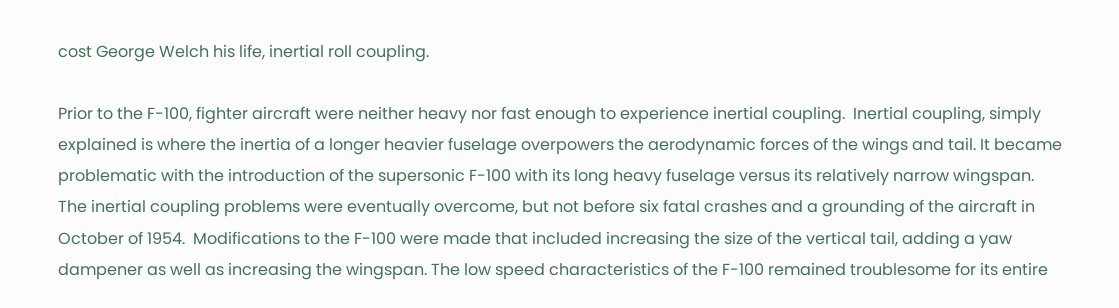cost George Welch his life, inertial roll coupling.

Prior to the F-100, fighter aircraft were neither heavy nor fast enough to experience inertial coupling.  Inertial coupling, simply explained is where the inertia of a longer heavier fuselage overpowers the aerodynamic forces of the wings and tail. It became problematic with the introduction of the supersonic F-100 with its long heavy fuselage versus its relatively narrow wingspan.   The inertial coupling problems were eventually overcome, but not before six fatal crashes and a grounding of the aircraft in October of 1954.  Modifications to the F-100 were made that included increasing the size of the vertical tail, adding a yaw dampener as well as increasing the wingspan. The low speed characteristics of the F-100 remained troublesome for its entire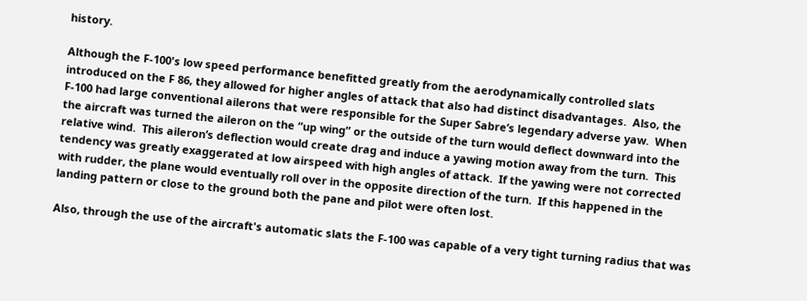history.

Although the F-100's low speed performance benefitted greatly from the aerodynamically controlled slats introduced on the F 86, they allowed for higher angles of attack that also had distinct disadvantages.  Also, the F-100 had large conventional ailerons that were responsible for the Super Sabre’s legendary adverse yaw.  When the aircraft was turned the aileron on the “up wing” or the outside of the turn would deflect downward into the relative wind.  This aileron’s deflection would create drag and induce a yawing motion away from the turn.  This tendency was greatly exaggerated at low airspeed with high angles of attack.  If the yawing were not corrected with rudder, the plane would eventually roll over in the opposite direction of the turn.  If this happened in the landing pattern or close to the ground both the pane and pilot were often lost.

Also, through the use of the aircraft's automatic slats the F-100 was capable of a very tight turning radius that was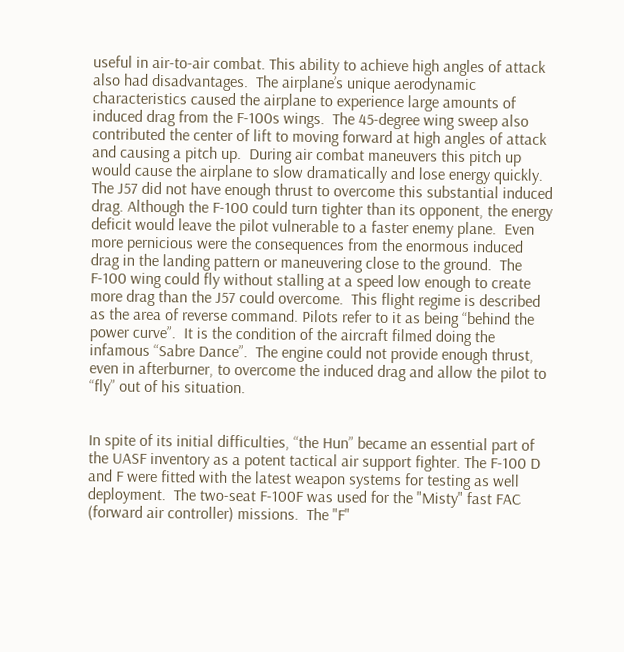useful in air-to-air combat. This ability to achieve high angles of attack also had disadvantages.  The airplane’s unique aerodynamic characteristics caused the airplane to experience large amounts of induced drag from the F-100s wings.  The 45-degree wing sweep also contributed the center of lift to moving forward at high angles of attack and causing a pitch up.  During air combat maneuvers this pitch up would cause the airplane to slow dramatically and lose energy quickly.  The J57 did not have enough thrust to overcome this substantial induced drag. Although the F-100 could turn tighter than its opponent, the energy deficit would leave the pilot vulnerable to a faster enemy plane.  Even more pernicious were the consequences from the enormous induced drag in the landing pattern or maneuvering close to the ground.  The F-100 wing could fly without stalling at a speed low enough to create more drag than the J57 could overcome.  This flight regime is described as the area of reverse command. Pilots refer to it as being “behind the power curve”.  It is the condition of the aircraft filmed doing the infamous “Sabre Dance”.  The engine could not provide enough thrust, even in afterburner, to overcome the induced drag and allow the pilot to “fly” out of his situation.


In spite of its initial difficulties, “the Hun” became an essential part of the UASF inventory as a potent tactical air support fighter. The F-100 D and F were fitted with the latest weapon systems for testing as well deployment.  The two-seat F-100F was used for the "Misty" fast FAC (forward air controller) missions.  The "F"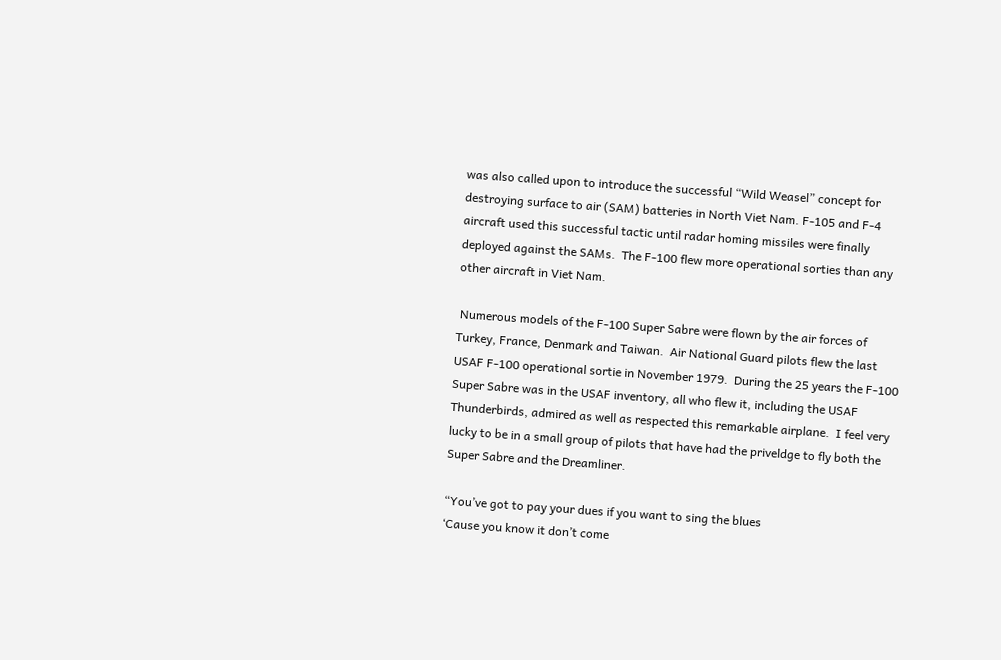was also called upon to introduce the successful “Wild Weasel” concept for destroying surface to air (SAM) batteries in North Viet Nam. F-105 and F-4 aircraft used this successful tactic until radar homing missiles were finally deployed against the SAMs.  The F-100 flew more operational sorties than any other aircraft in Viet Nam.

 Numerous models of the F-100 Super Sabre were flown by the air forces of Turkey, France, Denmark and Taiwan.  Air National Guard pilots flew the last USAF F-100 operational sortie in November 1979.  During the 25 years the F-100 Super Sabre was in the USAF inventory, all who flew it, including the USAF Thunderbirds, admired as well as respected this remarkable airplane.  I feel very lucky to be in a small group of pilots that have had the priveldge to fly both the Super Sabre and the Dreamliner.

“You’ve got to pay your dues if you want to sing the blues
‘Cause you know it don’t come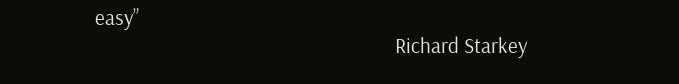easy”
                                                            Richard Starkey